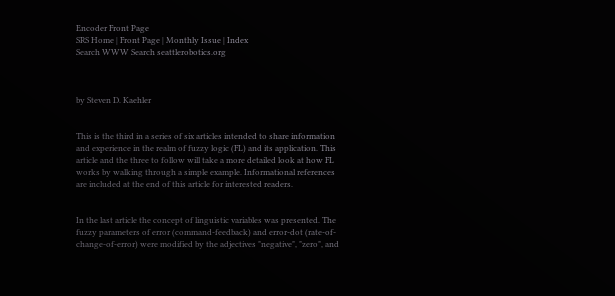Encoder Front Page
SRS Home | Front Page | Monthly Issue | Index
Search WWW Search seattlerobotics.org



by Steven D. Kaehler


This is the third in a series of six articles intended to share information and experience in the realm of fuzzy logic (FL) and its application. This article and the three to follow will take a more detailed look at how FL works by walking through a simple example. Informational references are included at the end of this article for interested readers.


In the last article the concept of linguistic variables was presented. The fuzzy parameters of error (command-feedback) and error-dot (rate-of-change-of-error) were modified by the adjectives "negative", "zero", and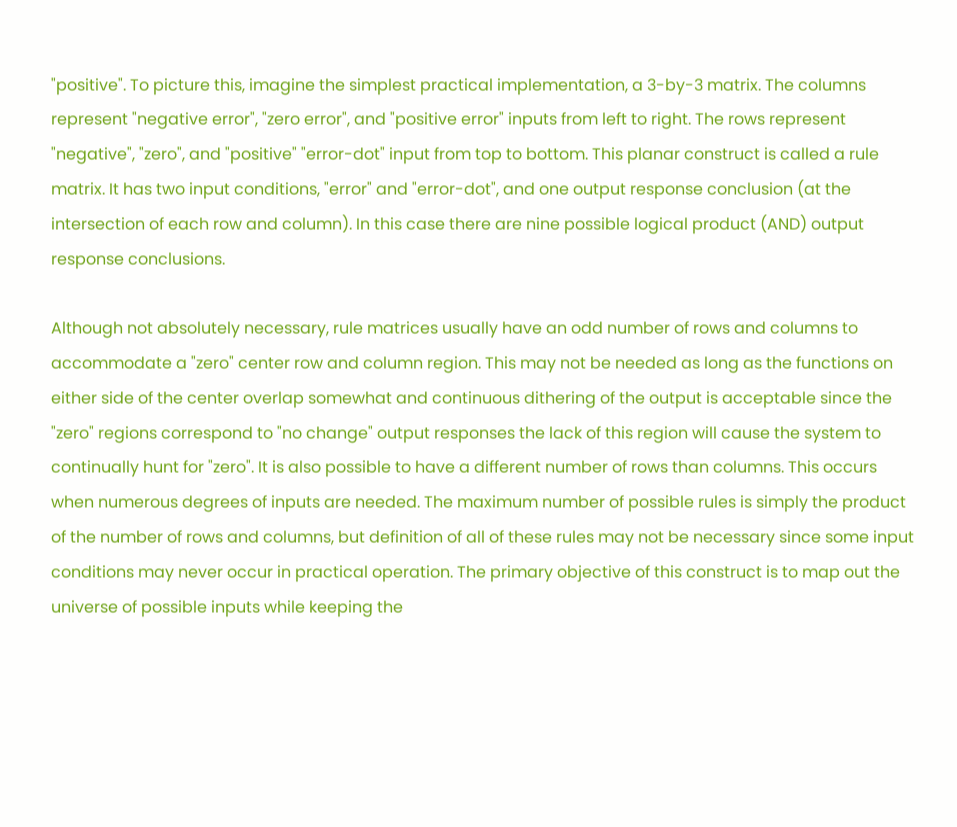"positive". To picture this, imagine the simplest practical implementation, a 3-by-3 matrix. The columns represent "negative error", "zero error", and "positive error" inputs from left to right. The rows represent "negative", "zero", and "positive" "error-dot" input from top to bottom. This planar construct is called a rule matrix. It has two input conditions, "error" and "error-dot", and one output response conclusion (at the intersection of each row and column). In this case there are nine possible logical product (AND) output response conclusions.

Although not absolutely necessary, rule matrices usually have an odd number of rows and columns to accommodate a "zero" center row and column region. This may not be needed as long as the functions on either side of the center overlap somewhat and continuous dithering of the output is acceptable since the "zero" regions correspond to "no change" output responses the lack of this region will cause the system to continually hunt for "zero". It is also possible to have a different number of rows than columns. This occurs when numerous degrees of inputs are needed. The maximum number of possible rules is simply the product of the number of rows and columns, but definition of all of these rules may not be necessary since some input conditions may never occur in practical operation. The primary objective of this construct is to map out the universe of possible inputs while keeping the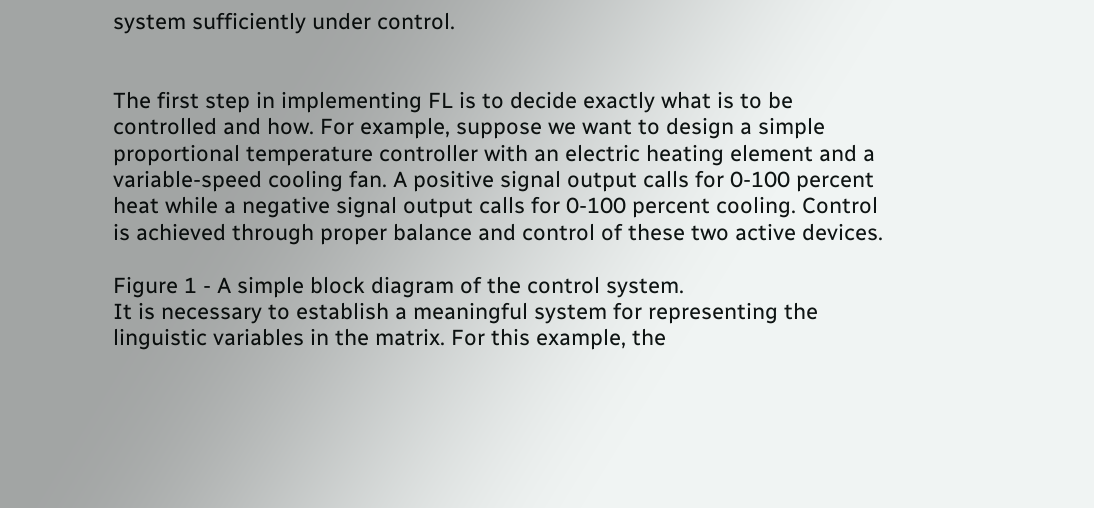system sufficiently under control.


The first step in implementing FL is to decide exactly what is to be controlled and how. For example, suppose we want to design a simple proportional temperature controller with an electric heating element and a variable-speed cooling fan. A positive signal output calls for 0-100 percent heat while a negative signal output calls for 0-100 percent cooling. Control is achieved through proper balance and control of these two active devices.

Figure 1 - A simple block diagram of the control system.
It is necessary to establish a meaningful system for representing the linguistic variables in the matrix. For this example, the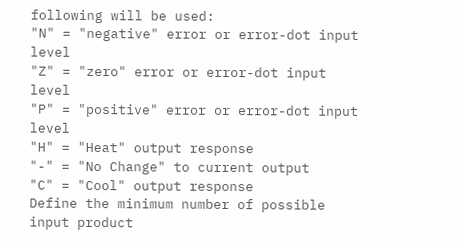following will be used:
"N" = "negative" error or error-dot input level
"Z" = "zero" error or error-dot input level
"P" = "positive" error or error-dot input level
"H" = "Heat" output response
"-" = "No Change" to current output
"C" = "Cool" output response
Define the minimum number of possible input product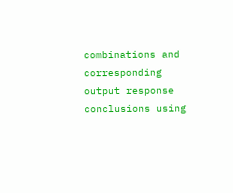combinations and corresponding output response conclusions using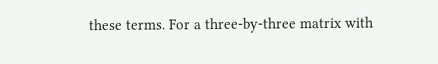these terms. For a three-by-three matrix with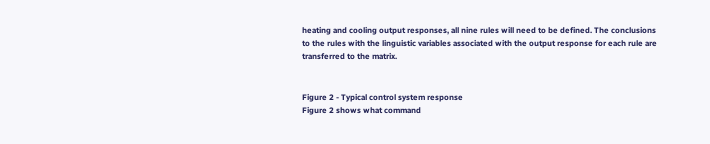heating and cooling output responses, all nine rules will need to be defined. The conclusions to the rules with the linguistic variables associated with the output response for each rule are transferred to the matrix.


Figure 2 - Typical control system response
Figure 2 shows what command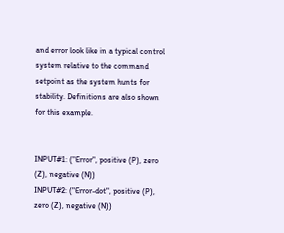and error look like in a typical control system relative to the command setpoint as the system hunts for stability. Definitions are also shown for this example.


INPUT#1: ("Error", positive (P), zero (Z), negative (N))
INPUT#2: ("Error-dot", positive (P), zero (Z), negative (N))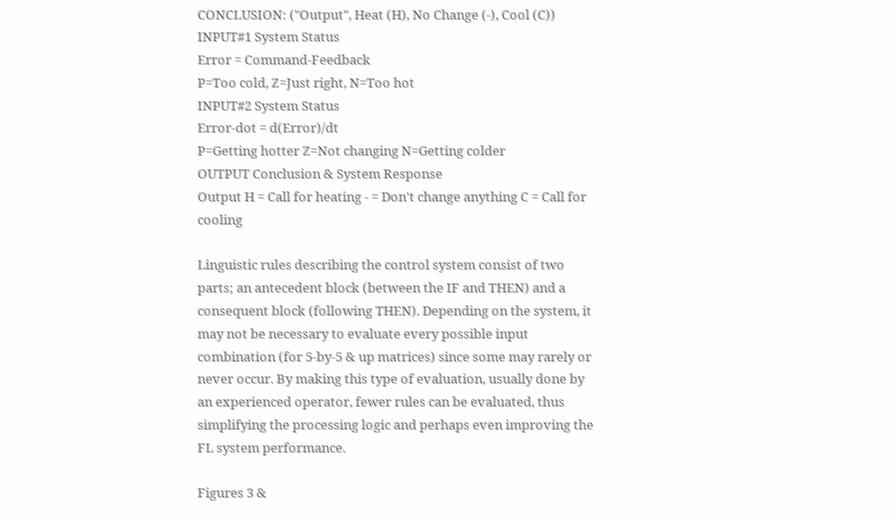CONCLUSION: ("Output", Heat (H), No Change (-), Cool (C))
INPUT#1 System Status
Error = Command-Feedback
P=Too cold, Z=Just right, N=Too hot
INPUT#2 System Status
Error-dot = d(Error)/dt
P=Getting hotter Z=Not changing N=Getting colder
OUTPUT Conclusion & System Response
Output H = Call for heating - = Don't change anything C = Call for cooling

Linguistic rules describing the control system consist of two parts; an antecedent block (between the IF and THEN) and a consequent block (following THEN). Depending on the system, it may not be necessary to evaluate every possible input combination (for 5-by-5 & up matrices) since some may rarely or never occur. By making this type of evaluation, usually done by an experienced operator, fewer rules can be evaluated, thus simplifying the processing logic and perhaps even improving the FL system performance.

Figures 3 &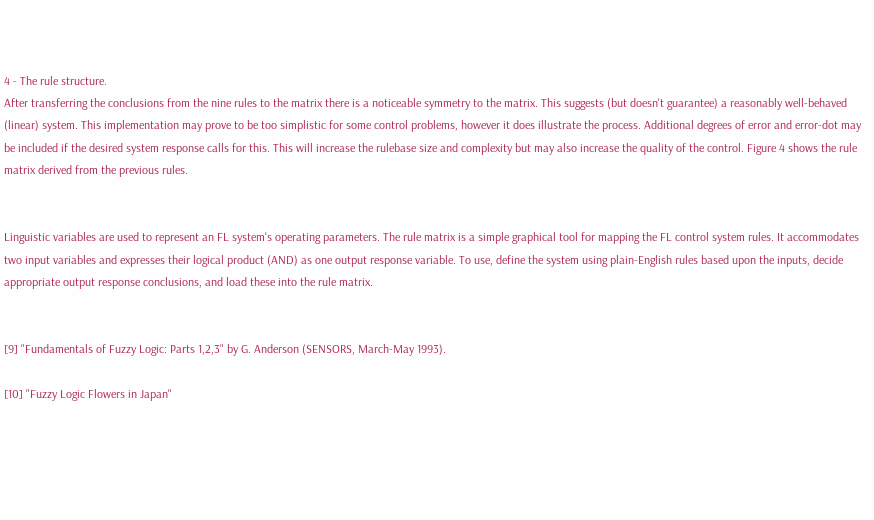4 - The rule structure.
After transferring the conclusions from the nine rules to the matrix there is a noticeable symmetry to the matrix. This suggests (but doesn't guarantee) a reasonably well-behaved (linear) system. This implementation may prove to be too simplistic for some control problems, however it does illustrate the process. Additional degrees of error and error-dot may be included if the desired system response calls for this. This will increase the rulebase size and complexity but may also increase the quality of the control. Figure 4 shows the rule matrix derived from the previous rules.


Linguistic variables are used to represent an FL system's operating parameters. The rule matrix is a simple graphical tool for mapping the FL control system rules. It accommodates two input variables and expresses their logical product (AND) as one output response variable. To use, define the system using plain-English rules based upon the inputs, decide appropriate output response conclusions, and load these into the rule matrix.


[9] "Fundamentals of Fuzzy Logic: Parts 1,2,3" by G. Anderson (SENSORS, March-May 1993).

[10] "Fuzzy Logic Flowers in Japan"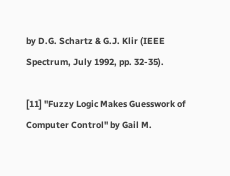by D.G. Schartz & G.J. Klir (IEEE Spectrum, July 1992, pp. 32-35).

[11] "Fuzzy Logic Makes Guesswork of Computer Control" by Gail M.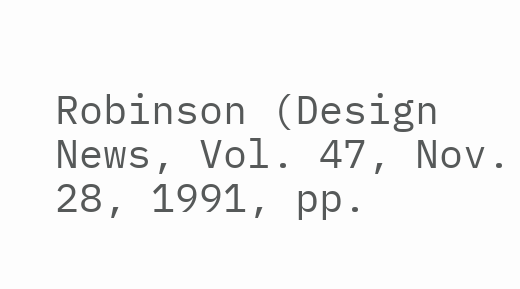Robinson (Design News, Vol. 47, Nov. 28, 1991, pp.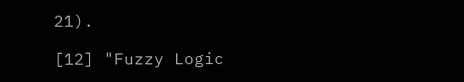21).

[12] "Fuzzy Logic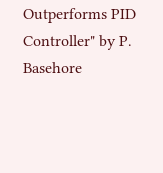Outperforms PID Controller" by P. Basehore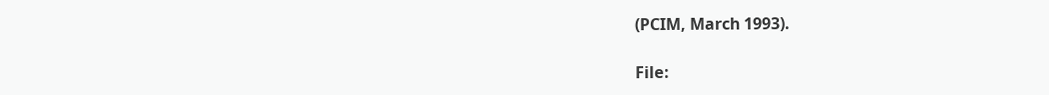(PCIM, March 1993).

File: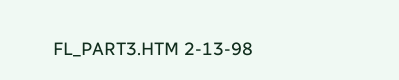FL_PART3.HTM 2-13-98